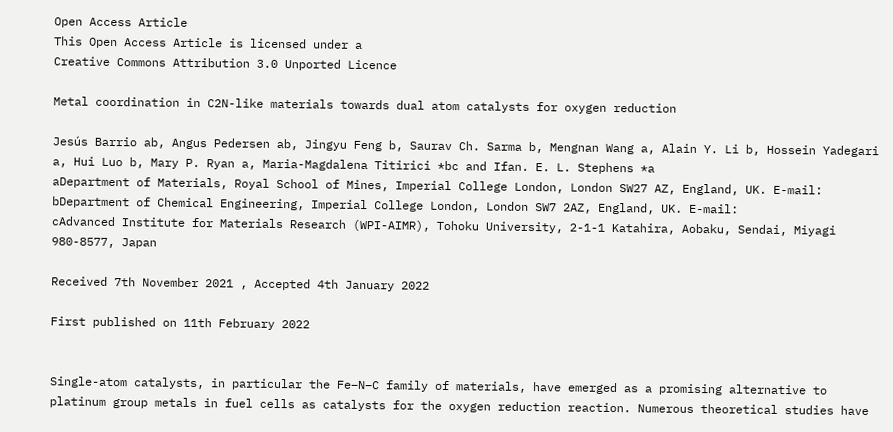Open Access Article
This Open Access Article is licensed under a
Creative Commons Attribution 3.0 Unported Licence

Metal coordination in C2N-like materials towards dual atom catalysts for oxygen reduction

Jesús Barrio ab, Angus Pedersen ab, Jingyu Feng b, Saurav Ch. Sarma b, Mengnan Wang a, Alain Y. Li b, Hossein Yadegari a, Hui Luo b, Mary P. Ryan a, Maria-Magdalena Titirici *bc and Ifan. E. L. Stephens *a
aDepartment of Materials, Royal School of Mines, Imperial College London, London SW27 AZ, England, UK. E-mail:
bDepartment of Chemical Engineering, Imperial College London, London SW7 2AZ, England, UK. E-mail:
cAdvanced Institute for Materials Research (WPI-AIMR), Tohoku University, 2-1-1 Katahira, Aobaku, Sendai, Miyagi 980-8577, Japan

Received 7th November 2021 , Accepted 4th January 2022

First published on 11th February 2022


Single-atom catalysts, in particular the Fe–N–C family of materials, have emerged as a promising alternative to platinum group metals in fuel cells as catalysts for the oxygen reduction reaction. Numerous theoretical studies have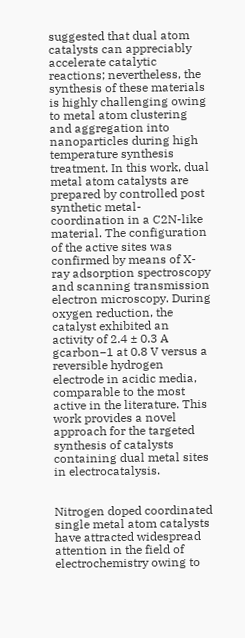suggested that dual atom catalysts can appreciably accelerate catalytic reactions; nevertheless, the synthesis of these materials is highly challenging owing to metal atom clustering and aggregation into nanoparticles during high temperature synthesis treatment. In this work, dual metal atom catalysts are prepared by controlled post synthetic metal-coordination in a C2N-like material. The configuration of the active sites was confirmed by means of X-ray adsorption spectroscopy and scanning transmission electron microscopy. During oxygen reduction, the catalyst exhibited an activity of 2.4 ± 0.3 A gcarbon−1 at 0.8 V versus a reversible hydrogen electrode in acidic media, comparable to the most active in the literature. This work provides a novel approach for the targeted synthesis of catalysts containing dual metal sites in electrocatalysis.


Nitrogen doped coordinated single metal atom catalysts have attracted widespread attention in the field of electrochemistry owing to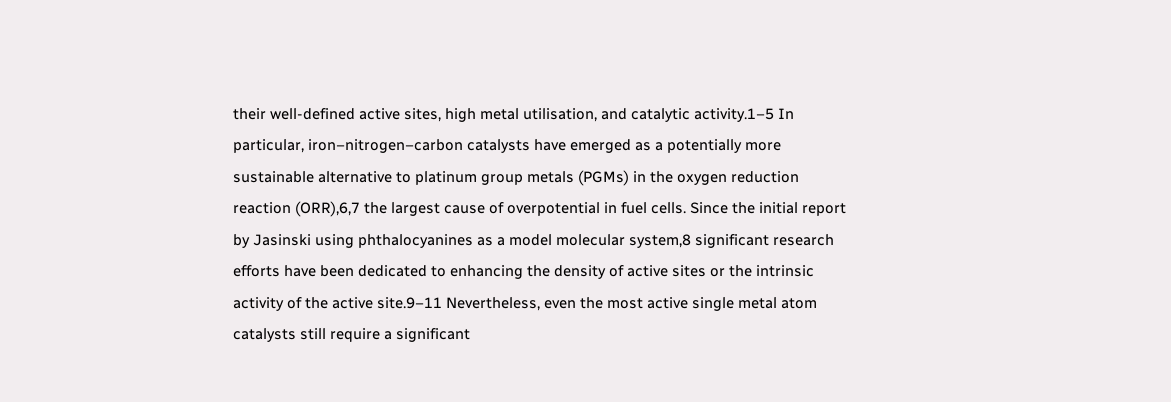their well-defined active sites, high metal utilisation, and catalytic activity.1–5 In particular, iron–nitrogen–carbon catalysts have emerged as a potentially more sustainable alternative to platinum group metals (PGMs) in the oxygen reduction reaction (ORR),6,7 the largest cause of overpotential in fuel cells. Since the initial report by Jasinski using phthalocyanines as a model molecular system,8 significant research efforts have been dedicated to enhancing the density of active sites or the intrinsic activity of the active site.9–11 Nevertheless, even the most active single metal atom catalysts still require a significant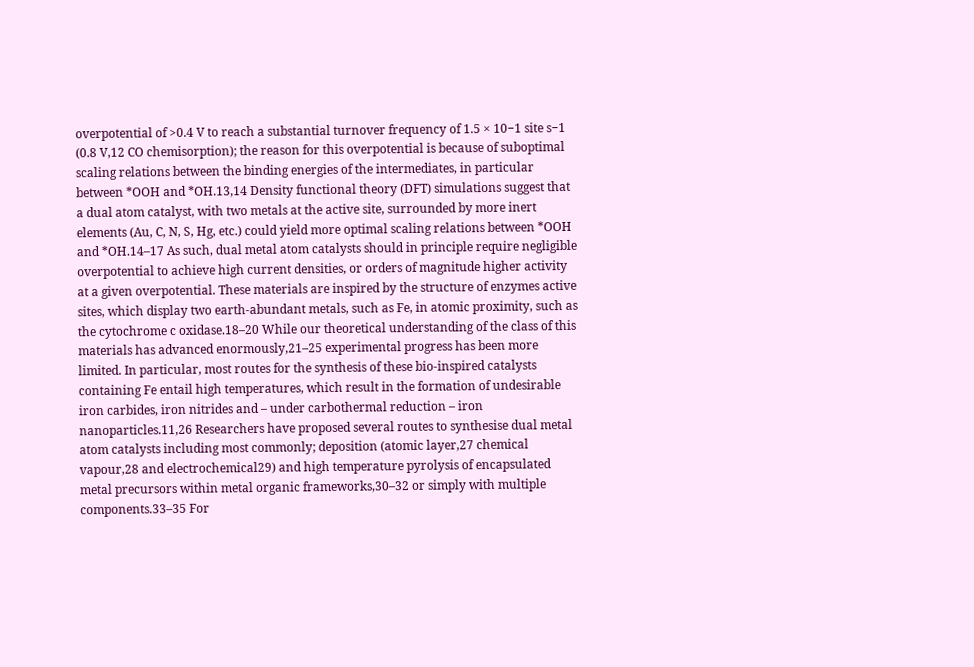overpotential of >0.4 V to reach a substantial turnover frequency of 1.5 × 10−1 site s−1 (0.8 V,12 CO chemisorption); the reason for this overpotential is because of suboptimal scaling relations between the binding energies of the intermediates, in particular between *OOH and *OH.13,14 Density functional theory (DFT) simulations suggest that a dual atom catalyst, with two metals at the active site, surrounded by more inert elements (Au, C, N, S, Hg, etc.) could yield more optimal scaling relations between *OOH and *OH.14–17 As such, dual metal atom catalysts should in principle require negligible overpotential to achieve high current densities, or orders of magnitude higher activity at a given overpotential. These materials are inspired by the structure of enzymes active sites, which display two earth-abundant metals, such as Fe, in atomic proximity, such as the cytochrome c oxidase.18–20 While our theoretical understanding of the class of this materials has advanced enormously,21–25 experimental progress has been more limited. In particular, most routes for the synthesis of these bio-inspired catalysts containing Fe entail high temperatures, which result in the formation of undesirable iron carbides, iron nitrides and – under carbothermal reduction – iron nanoparticles.11,26 Researchers have proposed several routes to synthesise dual metal atom catalysts including most commonly; deposition (atomic layer,27 chemical vapour,28 and electrochemical29) and high temperature pyrolysis of encapsulated metal precursors within metal organic frameworks,30–32 or simply with multiple components.33–35 For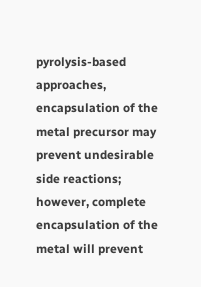pyrolysis-based approaches, encapsulation of the metal precursor may prevent undesirable side reactions; however, complete encapsulation of the metal will prevent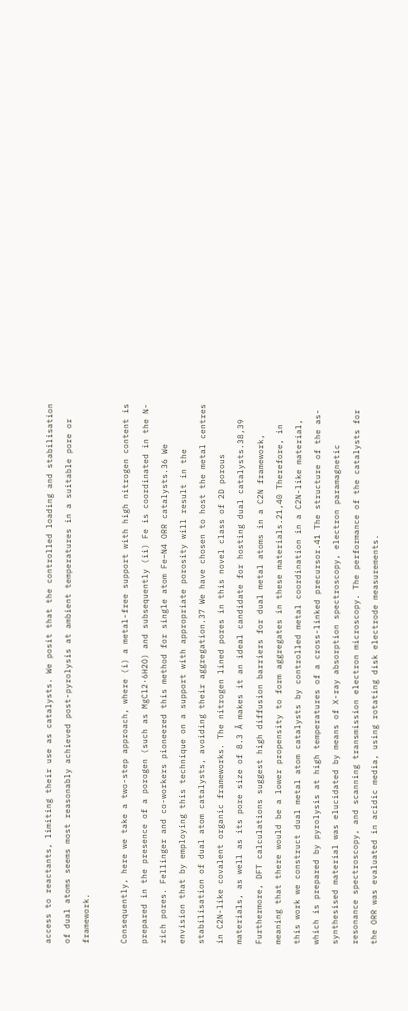access to reactants, limiting their use as catalysts. We posit that the controlled loading and stabilisation of dual atoms seems most reasonably achieved post-pyrolysis at ambient temperatures in a suitable pore or framework.

Consequently, here we take a two-step approach, where (i) a metal-free support with high nitrogen content is prepared in the presence of a porogen (such as MgCl2·6H2O) and subsequently (ii) Fe is coordinated in the N-rich pores. Fellinger and co-workers pioneered this method for single atom Fe–N4 ORR catalysts.36 We envision that by employing this technique on a support with appropriate porosity will result in the stabilisation of dual atom catalysts, avoiding their aggregation.37 We have chosen to host the metal centres in C2N-like covalent organic frameworks. The nitrogen lined pores in this novel class of 2D porous materials, as well as its pore size of 8.3 Å makes it an ideal candidate for hosting dual catalysts.38,39 Furthermore, DFT calculations suggest high diffusion barriers for dual metal atoms in a C2N framework, meaning that there would be a lower propensity to form aggregates in these materials.21,40 Therefore, in this work we construct dual metal atom catalysts by controlled metal coordination in a C2N-like material, which is prepared by pyrolysis at high temperatures of a cross-linked precursor.41 The structure of the as-synthesised material was elucidated by means of X-ray absorption spectroscopy, electron paramagnetic resonance spectroscopy, and scanning transmission electron microscopy. The performance of the catalysts for the ORR was evaluated in acidic media, using rotating disk electrode measurements.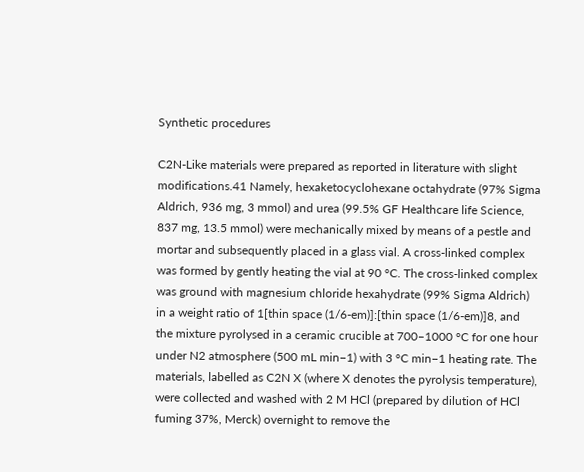Synthetic procedures

C2N-Like materials were prepared as reported in literature with slight modifications.41 Namely, hexaketocyclohexane octahydrate (97% Sigma Aldrich, 936 mg, 3 mmol) and urea (99.5% GF Healthcare life Science, 837 mg, 13.5 mmol) were mechanically mixed by means of a pestle and mortar and subsequently placed in a glass vial. A cross-linked complex was formed by gently heating the vial at 90 °C. The cross-linked complex was ground with magnesium chloride hexahydrate (99% Sigma Aldrich) in a weight ratio of 1[thin space (1/6-em)]:[thin space (1/6-em)]8, and the mixture pyrolysed in a ceramic crucible at 700–1000 °C for one hour under N2 atmosphere (500 mL min−1) with 3 °C min−1 heating rate. The materials, labelled as C2N X (where X denotes the pyrolysis temperature), were collected and washed with 2 M HCl (prepared by dilution of HCl fuming 37%, Merck) overnight to remove the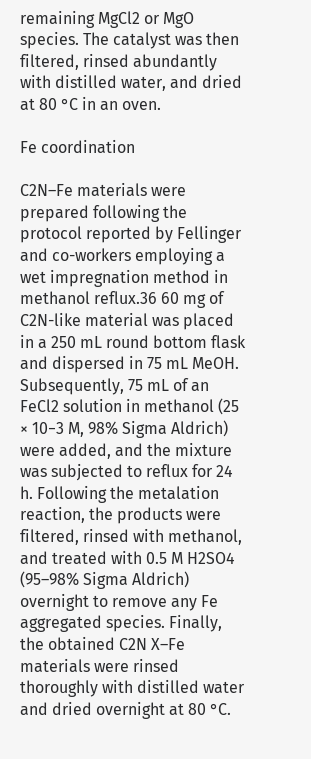remaining MgCl2 or MgO species. The catalyst was then filtered, rinsed abundantly with distilled water, and dried at 80 °C in an oven.

Fe coordination

C2N–Fe materials were prepared following the protocol reported by Fellinger and co-workers employing a wet impregnation method in methanol reflux.36 60 mg of C2N-like material was placed in a 250 mL round bottom flask and dispersed in 75 mL MeOH. Subsequently, 75 mL of an FeCl2 solution in methanol (25 × 10−3 M, 98% Sigma Aldrich) were added, and the mixture was subjected to reflux for 24 h. Following the metalation reaction, the products were filtered, rinsed with methanol, and treated with 0.5 M H2SO4 (95–98% Sigma Aldrich) overnight to remove any Fe aggregated species. Finally, the obtained C2N X–Fe materials were rinsed thoroughly with distilled water and dried overnight at 80 °C.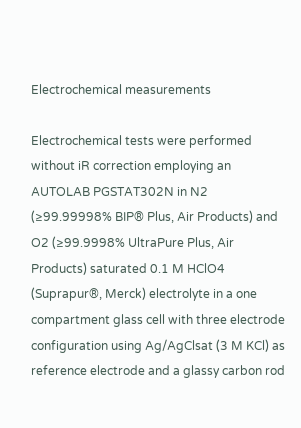Electrochemical measurements

Electrochemical tests were performed without iR correction employing an AUTOLAB PGSTAT302N in N2 (≥99.99998% BIP® Plus, Air Products) and O2 (≥99.9998% UltraPure Plus, Air Products) saturated 0.1 M HClO4 (Suprapur®, Merck) electrolyte in a one compartment glass cell with three electrode configuration using Ag/AgClsat (3 M KCl) as reference electrode and a glassy carbon rod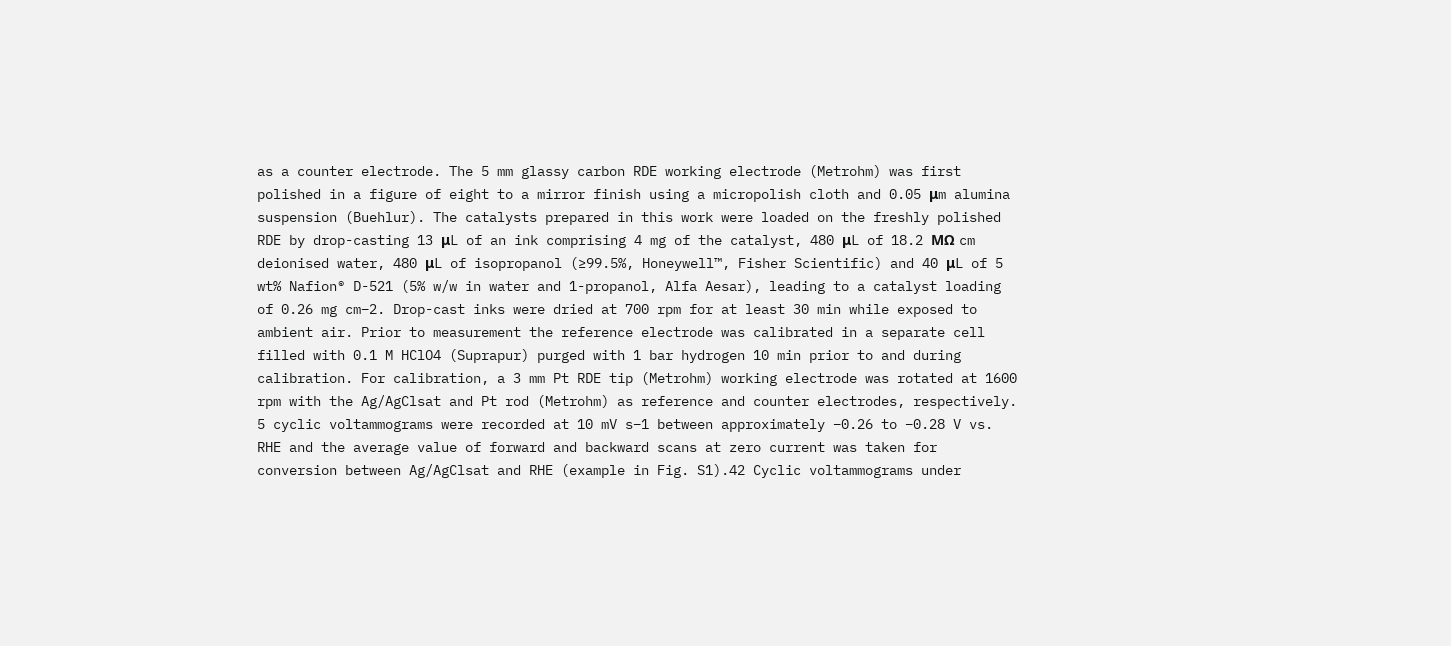as a counter electrode. The 5 mm glassy carbon RDE working electrode (Metrohm) was first polished in a figure of eight to a mirror finish using a micropolish cloth and 0.05 μm alumina suspension (Buehlur). The catalysts prepared in this work were loaded on the freshly polished RDE by drop-casting 13 μL of an ink comprising 4 mg of the catalyst, 480 μL of 18.2 MΩ cm deionised water, 480 μL of isopropanol (≥99.5%, Honeywell™, Fisher Scientific) and 40 μL of 5 wt% Nafion® D-521 (5% w/w in water and 1-propanol, Alfa Aesar), leading to a catalyst loading of 0.26 mg cm−2. Drop-cast inks were dried at 700 rpm for at least 30 min while exposed to ambient air. Prior to measurement the reference electrode was calibrated in a separate cell filled with 0.1 M HClO4 (Suprapur) purged with 1 bar hydrogen 10 min prior to and during calibration. For calibration, a 3 mm Pt RDE tip (Metrohm) working electrode was rotated at 1600 rpm with the Ag/AgClsat and Pt rod (Metrohm) as reference and counter electrodes, respectively. 5 cyclic voltammograms were recorded at 10 mV s−1 between approximately −0.26 to −0.28 V vs. RHE and the average value of forward and backward scans at zero current was taken for conversion between Ag/AgClsat and RHE (example in Fig. S1).42 Cyclic voltammograms under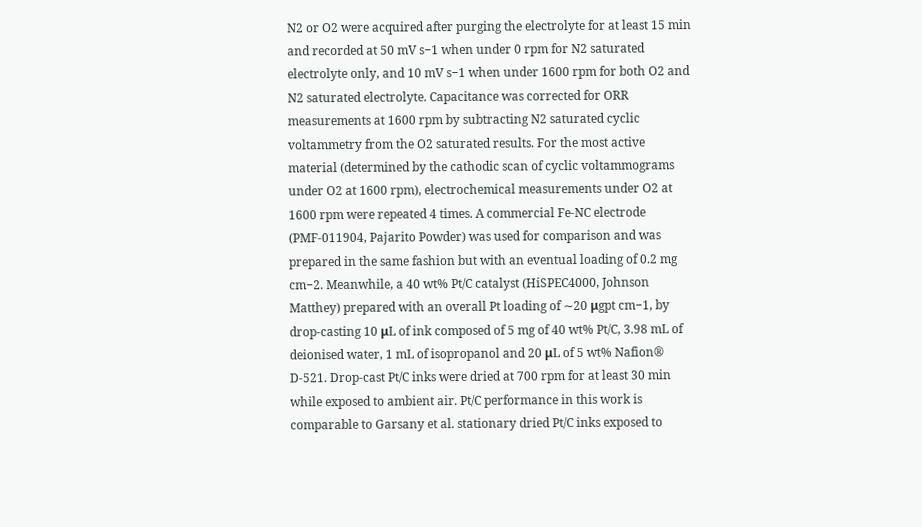N2 or O2 were acquired after purging the electrolyte for at least 15 min and recorded at 50 mV s−1 when under 0 rpm for N2 saturated electrolyte only, and 10 mV s−1 when under 1600 rpm for both O2 and N2 saturated electrolyte. Capacitance was corrected for ORR measurements at 1600 rpm by subtracting N2 saturated cyclic voltammetry from the O2 saturated results. For the most active material (determined by the cathodic scan of cyclic voltammograms under O2 at 1600 rpm), electrochemical measurements under O2 at 1600 rpm were repeated 4 times. A commercial Fe-NC electrode (PMF-011904, Pajarito Powder) was used for comparison and was prepared in the same fashion but with an eventual loading of 0.2 mg cm−2. Meanwhile, a 40 wt% Pt/C catalyst (HiSPEC4000, Johnson Matthey) prepared with an overall Pt loading of ∼20 μgpt cm−1, by drop-casting 10 μL of ink composed of 5 mg of 40 wt% Pt/C, 3.98 mL of deionised water, 1 mL of isopropanol and 20 μL of 5 wt% Nafion® D-521. Drop-cast Pt/C inks were dried at 700 rpm for at least 30 min while exposed to ambient air. Pt/C performance in this work is comparable to Garsany et al. stationary dried Pt/C inks exposed to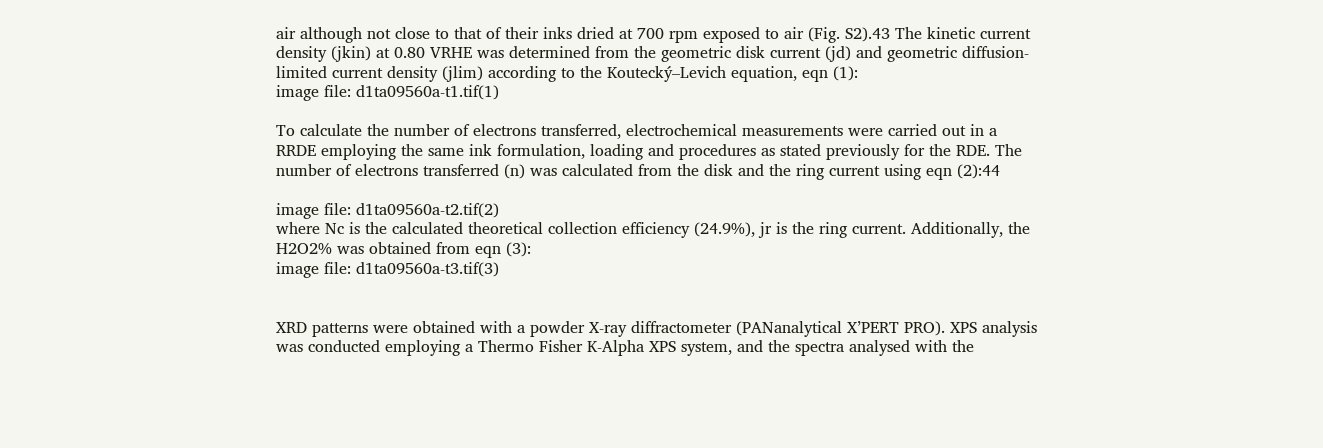air although not close to that of their inks dried at 700 rpm exposed to air (Fig. S2).43 The kinetic current density (jkin) at 0.80 VRHE was determined from the geometric disk current (jd) and geometric diffusion-limited current density (jlim) according to the Koutecký–Levich equation, eqn (1):
image file: d1ta09560a-t1.tif(1)

To calculate the number of electrons transferred, electrochemical measurements were carried out in a RRDE employing the same ink formulation, loading and procedures as stated previously for the RDE. The number of electrons transferred (n) was calculated from the disk and the ring current using eqn (2):44

image file: d1ta09560a-t2.tif(2)
where Nc is the calculated theoretical collection efficiency (24.9%), jr is the ring current. Additionally, the H2O2% was obtained from eqn (3):
image file: d1ta09560a-t3.tif(3)


XRD patterns were obtained with a powder X-ray diffractometer (PANanalytical X’PERT PRO). XPS analysis was conducted employing a Thermo Fisher K-Alpha XPS system, and the spectra analysed with the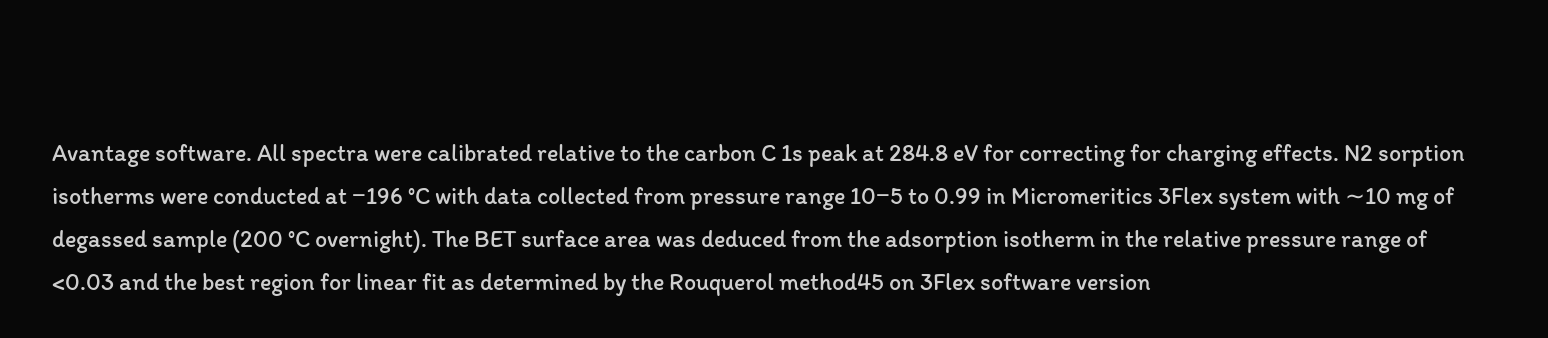Avantage software. All spectra were calibrated relative to the carbon C 1s peak at 284.8 eV for correcting for charging effects. N2 sorption isotherms were conducted at −196 °C with data collected from pressure range 10−5 to 0.99 in Micromeritics 3Flex system with ∼10 mg of degassed sample (200 °C overnight). The BET surface area was deduced from the adsorption isotherm in the relative pressure range of <0.03 and the best region for linear fit as determined by the Rouquerol method45 on 3Flex software version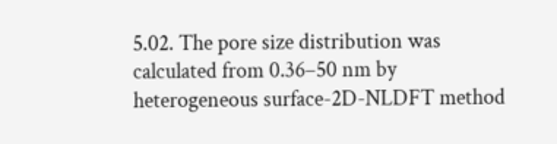5.02. The pore size distribution was calculated from 0.36–50 nm by heterogeneous surface-2D-NLDFT method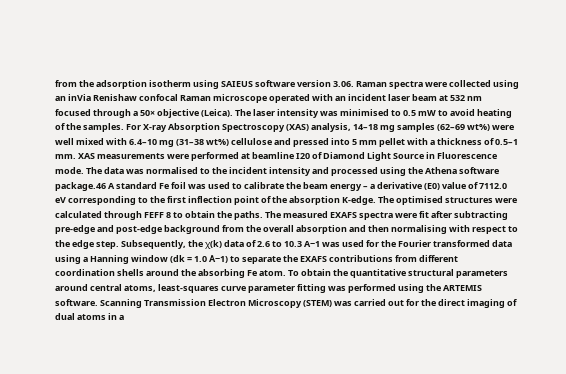from the adsorption isotherm using SAIEUS software version 3.06. Raman spectra were collected using an inVia Renishaw confocal Raman microscope operated with an incident laser beam at 532 nm focused through a 50× objective (Leica). The laser intensity was minimised to 0.5 mW to avoid heating of the samples. For X-ray Absorption Spectroscopy (XAS) analysis, 14–18 mg samples (62–69 wt%) were well mixed with 6.4–10 mg (31–38 wt%) cellulose and pressed into 5 mm pellet with a thickness of 0.5–1 mm. XAS measurements were performed at beamline I20 of Diamond Light Source in Fluorescence mode. The data was normalised to the incident intensity and processed using the Athena software package.46 A standard Fe foil was used to calibrate the beam energy – a derivative (E0) value of 7112.0 eV corresponding to the first inflection point of the absorption K-edge. The optimised structures were calculated through FEFF 8 to obtain the paths. The measured EXAFS spectra were fit after subtracting pre-edge and post-edge background from the overall absorption and then normalising with respect to the edge step. Subsequently, the χ(k) data of 2.6 to 10.3 A−1 was used for the Fourier transformed data using a Hanning window (dk = 1.0 Å−1) to separate the EXAFS contributions from different coordination shells around the absorbing Fe atom. To obtain the quantitative structural parameters around central atoms, least-squares curve parameter fitting was performed using the ARTEMIS software. Scanning Transmission Electron Microscopy (STEM) was carried out for the direct imaging of dual atoms in a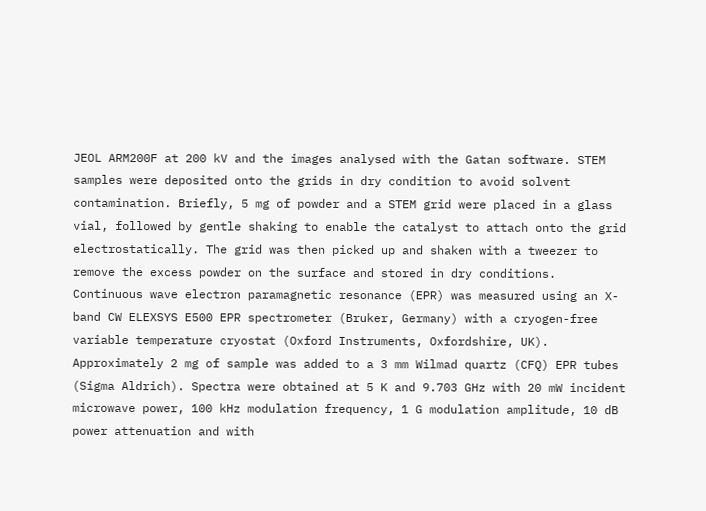JEOL ARM200F at 200 kV and the images analysed with the Gatan software. STEM samples were deposited onto the grids in dry condition to avoid solvent contamination. Briefly, 5 mg of powder and a STEM grid were placed in a glass vial, followed by gentle shaking to enable the catalyst to attach onto the grid electrostatically. The grid was then picked up and shaken with a tweezer to remove the excess powder on the surface and stored in dry conditions. Continuous wave electron paramagnetic resonance (EPR) was measured using an X-band CW ELEXSYS E500 EPR spectrometer (Bruker, Germany) with a cryogen-free variable temperature cryostat (Oxford Instruments, Oxfordshire, UK). Approximately 2 mg of sample was added to a 3 mm Wilmad quartz (CFQ) EPR tubes (Sigma Aldrich). Spectra were obtained at 5 K and 9.703 GHz with 20 mW incident microwave power, 100 kHz modulation frequency, 1 G modulation amplitude, 10 dB power attenuation and with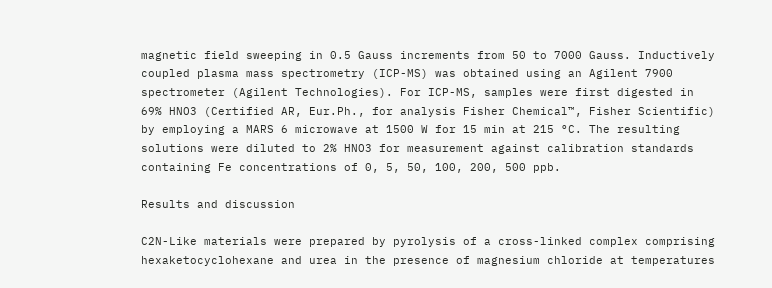magnetic field sweeping in 0.5 Gauss increments from 50 to 7000 Gauss. Inductively coupled plasma mass spectrometry (ICP-MS) was obtained using an Agilent 7900 spectrometer (Agilent Technologies). For ICP-MS, samples were first digested in 69% HNO3 (Certified AR, Eur.Ph., for analysis Fisher Chemical™, Fisher Scientific) by employing a MARS 6 microwave at 1500 W for 15 min at 215 °C. The resulting solutions were diluted to 2% HNO3 for measurement against calibration standards containing Fe concentrations of 0, 5, 50, 100, 200, 500 ppb.

Results and discussion

C2N-Like materials were prepared by pyrolysis of a cross-linked complex comprising hexaketocyclohexane and urea in the presence of magnesium chloride at temperatures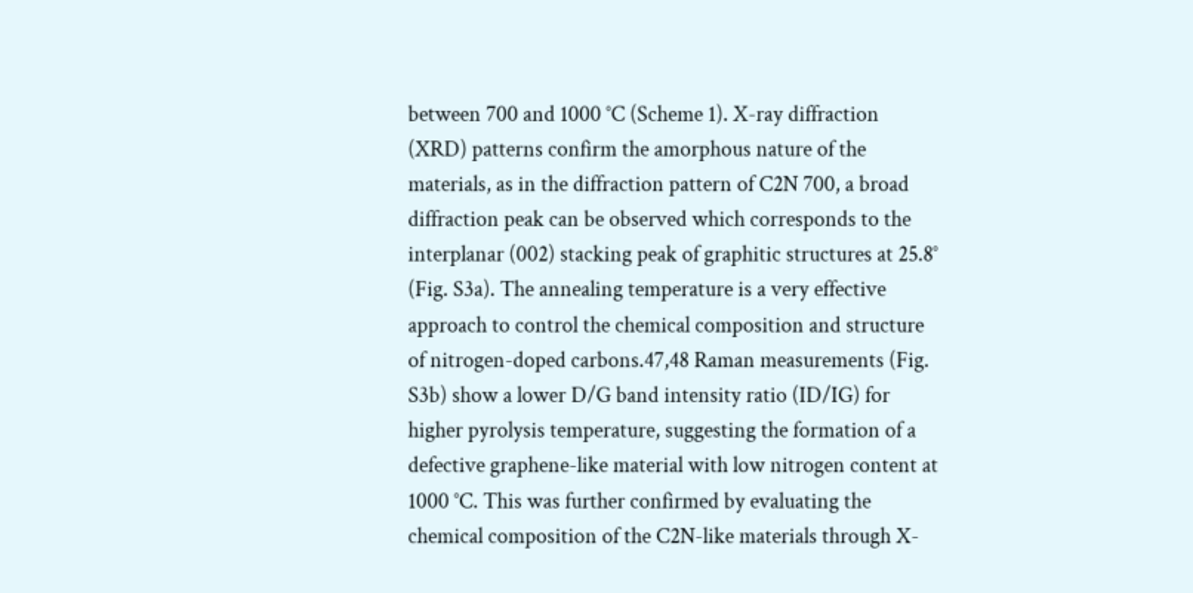between 700 and 1000 °C (Scheme 1). X-ray diffraction (XRD) patterns confirm the amorphous nature of the materials, as in the diffraction pattern of C2N 700, a broad diffraction peak can be observed which corresponds to the interplanar (002) stacking peak of graphitic structures at 25.8° (Fig. S3a). The annealing temperature is a very effective approach to control the chemical composition and structure of nitrogen-doped carbons.47,48 Raman measurements (Fig. S3b) show a lower D/G band intensity ratio (ID/IG) for higher pyrolysis temperature, suggesting the formation of a defective graphene-like material with low nitrogen content at 1000 °C. This was further confirmed by evaluating the chemical composition of the C2N-like materials through X-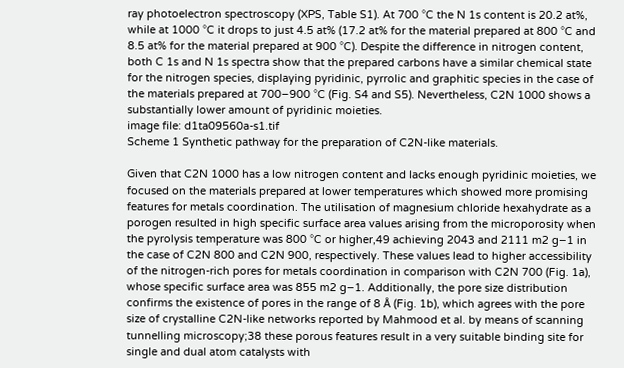ray photoelectron spectroscopy (XPS, Table S1). At 700 °C the N 1s content is 20.2 at%, while at 1000 °C it drops to just 4.5 at% (17.2 at% for the material prepared at 800 °C and 8.5 at% for the material prepared at 900 °C). Despite the difference in nitrogen content, both C 1s and N 1s spectra show that the prepared carbons have a similar chemical state for the nitrogen species, displaying pyridinic, pyrrolic and graphitic species in the case of the materials prepared at 700–900 °C (Fig. S4 and S5). Nevertheless, C2N 1000 shows a substantially lower amount of pyridinic moieties.
image file: d1ta09560a-s1.tif
Scheme 1 Synthetic pathway for the preparation of C2N-like materials.

Given that C2N 1000 has a low nitrogen content and lacks enough pyridinic moieties, we focused on the materials prepared at lower temperatures which showed more promising features for metals coordination. The utilisation of magnesium chloride hexahydrate as a porogen resulted in high specific surface area values arising from the microporosity when the pyrolysis temperature was 800 °C or higher,49 achieving 2043 and 2111 m2 g−1 in the case of C2N 800 and C2N 900, respectively. These values lead to higher accessibility of the nitrogen-rich pores for metals coordination in comparison with C2N 700 (Fig. 1a), whose specific surface area was 855 m2 g−1. Additionally, the pore size distribution confirms the existence of pores in the range of 8 Å (Fig. 1b), which agrees with the pore size of crystalline C2N-like networks reported by Mahmood et al. by means of scanning tunnelling microscopy;38 these porous features result in a very suitable binding site for single and dual atom catalysts with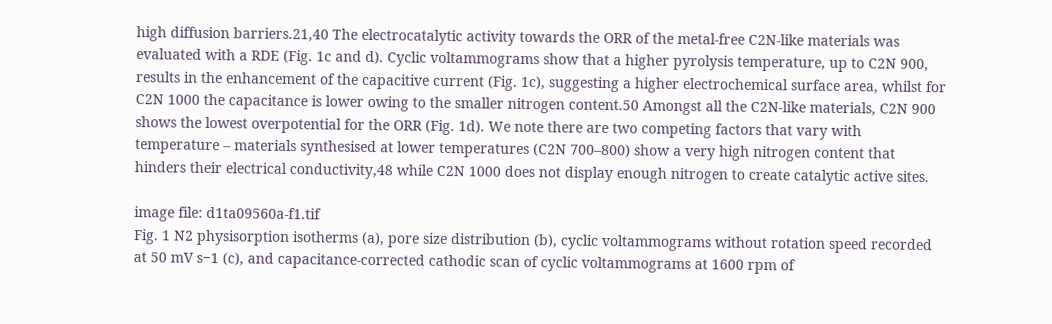high diffusion barriers.21,40 The electrocatalytic activity towards the ORR of the metal-free C2N-like materials was evaluated with a RDE (Fig. 1c and d). Cyclic voltammograms show that a higher pyrolysis temperature, up to C2N 900, results in the enhancement of the capacitive current (Fig. 1c), suggesting a higher electrochemical surface area, whilst for C2N 1000 the capacitance is lower owing to the smaller nitrogen content.50 Amongst all the C2N-like materials, C2N 900 shows the lowest overpotential for the ORR (Fig. 1d). We note there are two competing factors that vary with temperature – materials synthesised at lower temperatures (C2N 700–800) show a very high nitrogen content that hinders their electrical conductivity,48 while C2N 1000 does not display enough nitrogen to create catalytic active sites.

image file: d1ta09560a-f1.tif
Fig. 1 N2 physisorption isotherms (a), pore size distribution (b), cyclic voltammograms without rotation speed recorded at 50 mV s−1 (c), and capacitance-corrected cathodic scan of cyclic voltammograms at 1600 rpm of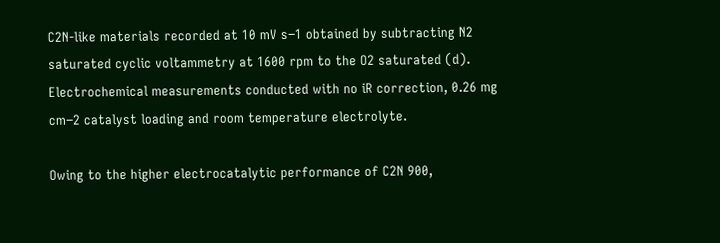C2N-like materials recorded at 10 mV s−1 obtained by subtracting N2 saturated cyclic voltammetry at 1600 rpm to the O2 saturated (d). Electrochemical measurements conducted with no iR correction, 0.26 mg cm−2 catalyst loading and room temperature electrolyte.

Owing to the higher electrocatalytic performance of C2N 900,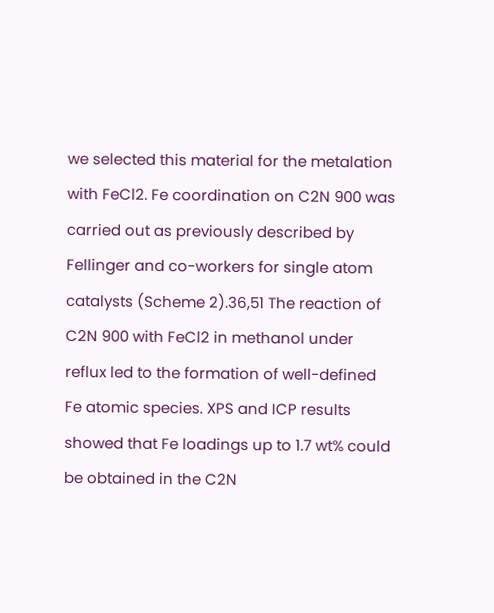we selected this material for the metalation with FeCl2. Fe coordination on C2N 900 was carried out as previously described by Fellinger and co-workers for single atom catalysts (Scheme 2).36,51 The reaction of C2N 900 with FeCl2 in methanol under reflux led to the formation of well-defined Fe atomic species. XPS and ICP results showed that Fe loadings up to 1.7 wt% could be obtained in the C2N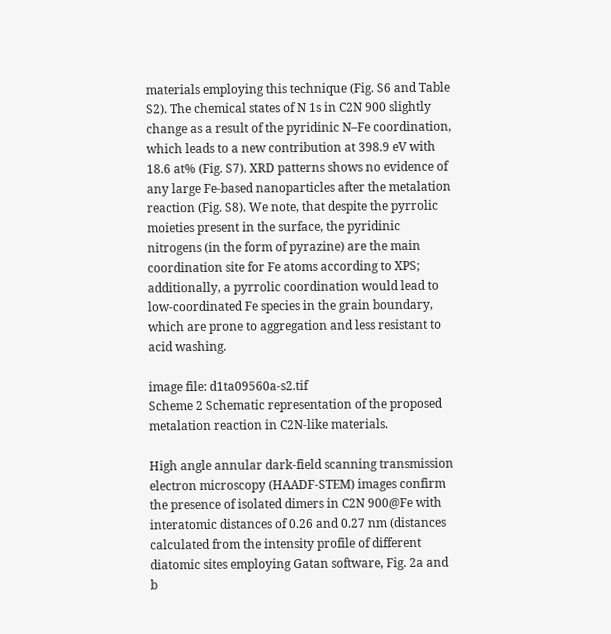materials employing this technique (Fig. S6 and Table S2). The chemical states of N 1s in C2N 900 slightly change as a result of the pyridinic N–Fe coordination, which leads to a new contribution at 398.9 eV with 18.6 at% (Fig. S7). XRD patterns shows no evidence of any large Fe-based nanoparticles after the metalation reaction (Fig. S8). We note, that despite the pyrrolic moieties present in the surface, the pyridinic nitrogens (in the form of pyrazine) are the main coordination site for Fe atoms according to XPS; additionally, a pyrrolic coordination would lead to low-coordinated Fe species in the grain boundary, which are prone to aggregation and less resistant to acid washing.

image file: d1ta09560a-s2.tif
Scheme 2 Schematic representation of the proposed metalation reaction in C2N-like materials.

High angle annular dark-field scanning transmission electron microscopy (HAADF-STEM) images confirm the presence of isolated dimers in C2N 900@Fe with interatomic distances of 0.26 and 0.27 nm (distances calculated from the intensity profile of different diatomic sites employing Gatan software, Fig. 2a and b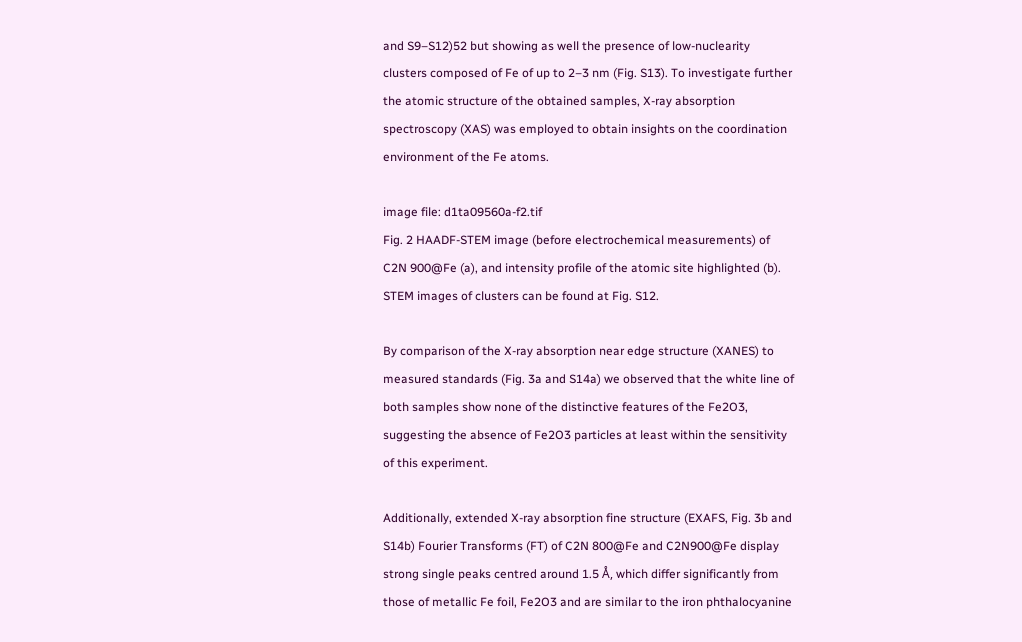and S9–S12)52 but showing as well the presence of low-nuclearity clusters composed of Fe of up to 2–3 nm (Fig. S13). To investigate further the atomic structure of the obtained samples, X-ray absorption spectroscopy (XAS) was employed to obtain insights on the coordination environment of the Fe atoms.

image file: d1ta09560a-f2.tif
Fig. 2 HAADF-STEM image (before electrochemical measurements) of C2N 900@Fe (a), and intensity profile of the atomic site highlighted (b). STEM images of clusters can be found at Fig. S12.

By comparison of the X-ray absorption near edge structure (XANES) to measured standards (Fig. 3a and S14a) we observed that the white line of both samples show none of the distinctive features of the Fe2O3, suggesting the absence of Fe2O3 particles at least within the sensitivity of this experiment.

Additionally, extended X-ray absorption fine structure (EXAFS, Fig. 3b and S14b) Fourier Transforms (FT) of C2N 800@Fe and C2N900@Fe display strong single peaks centred around 1.5 Å, which differ significantly from those of metallic Fe foil, Fe2O3 and are similar to the iron phthalocyanine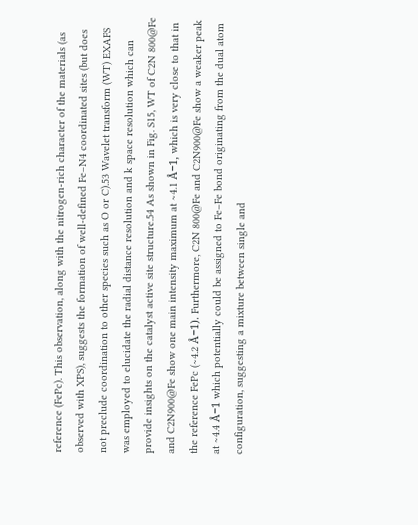reference (FePc). This observation, along with the nitrogen-rich character of the materials (as observed with XPS), suggests the formation of well-defined Fe–N4 coordinated sites (but does not preclude coordination to other species such as O or C).53 Wavelet transform (WT) EXAFS was employed to elucidate the radial distance resolution and k space resolution which can provide insights on the catalyst active site structure.54 As shown in Fig. S15, WT of C2N 800@Fe and C2N900@Fe show one main intensity maximum at ∼4.1 Å−1, which is very close to that in the reference FePc (∼4.2 Å−1). Furthermore, C2N 800@Fe and C2N900@Fe show a weaker peak at ∼4.4 Å−1 which potentially could be assigned to Fe–Fe bond originating from the dual atom configuration, suggesting a mixture between single and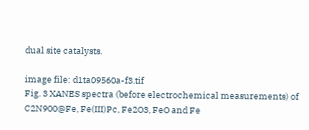dual site catalysts.

image file: d1ta09560a-f3.tif
Fig. 3 XANES spectra (before electrochemical measurements) of C2N900@Fe, Fe(III)Pc, Fe2O3, FeO and Fe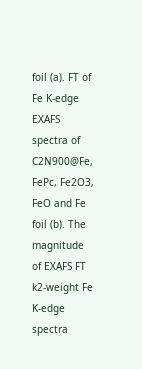foil (a). FT of Fe K-edge EXAFS spectra of C2N900@Fe, FePc, Fe2O3, FeO and Fe foil (b). The magnitude of EXAFS FT k2-weight Fe K-edge spectra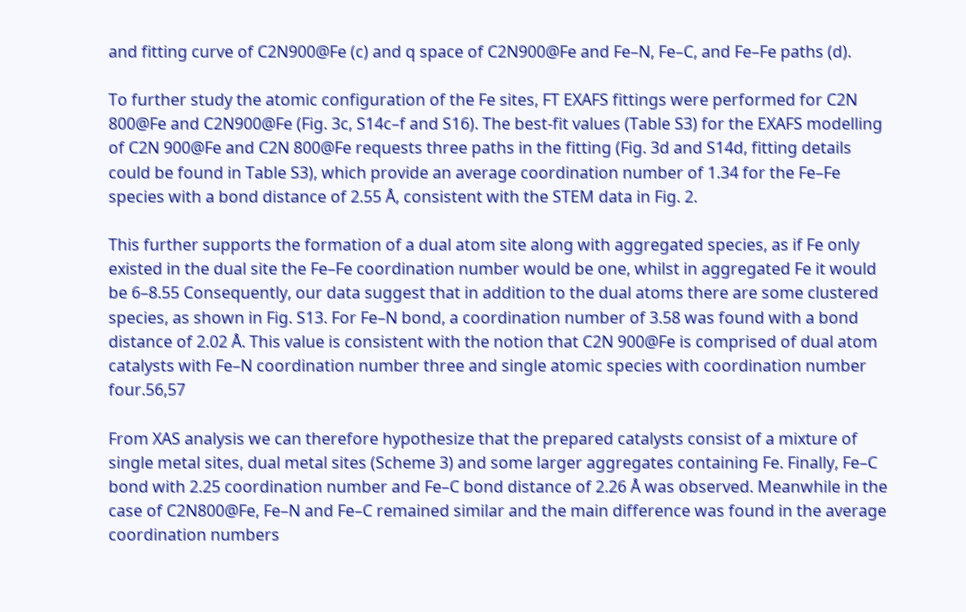and fitting curve of C2N900@Fe (c) and q space of C2N900@Fe and Fe–N, Fe–C, and Fe–Fe paths (d).

To further study the atomic configuration of the Fe sites, FT EXAFS fittings were performed for C2N 800@Fe and C2N900@Fe (Fig. 3c, S14c–f and S16). The best-fit values (Table S3) for the EXAFS modelling of C2N 900@Fe and C2N 800@Fe requests three paths in the fitting (Fig. 3d and S14d, fitting details could be found in Table S3), which provide an average coordination number of 1.34 for the Fe–Fe species with a bond distance of 2.55 Å, consistent with the STEM data in Fig. 2.

This further supports the formation of a dual atom site along with aggregated species, as if Fe only existed in the dual site the Fe–Fe coordination number would be one, whilst in aggregated Fe it would be 6–8.55 Consequently, our data suggest that in addition to the dual atoms there are some clustered species, as shown in Fig. S13. For Fe–N bond, a coordination number of 3.58 was found with a bond distance of 2.02 Å. This value is consistent with the notion that C2N 900@Fe is comprised of dual atom catalysts with Fe–N coordination number three and single atomic species with coordination number four.56,57

From XAS analysis we can therefore hypothesize that the prepared catalysts consist of a mixture of single metal sites, dual metal sites (Scheme 3) and some larger aggregates containing Fe. Finally, Fe–C bond with 2.25 coordination number and Fe–C bond distance of 2.26 Å was observed. Meanwhile in the case of C2N800@Fe, Fe–N and Fe–C remained similar and the main difference was found in the average coordination numbers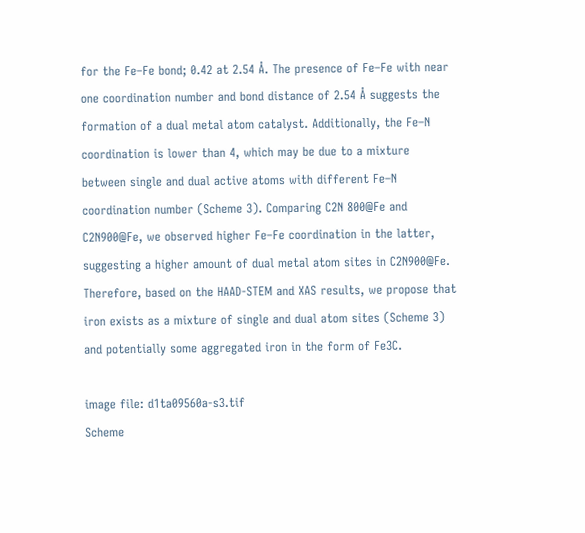for the Fe–Fe bond; 0.42 at 2.54 Å. The presence of Fe–Fe with near one coordination number and bond distance of 2.54 Å suggests the formation of a dual metal atom catalyst. Additionally, the Fe–N coordination is lower than 4, which may be due to a mixture between single and dual active atoms with different Fe–N coordination number (Scheme 3). Comparing C2N 800@Fe and C2N900@Fe, we observed higher Fe–Fe coordination in the latter, suggesting a higher amount of dual metal atom sites in C2N900@Fe. Therefore, based on the HAAD-STEM and XAS results, we propose that iron exists as a mixture of single and dual atom sites (Scheme 3) and potentially some aggregated iron in the form of Fe3C.

image file: d1ta09560a-s3.tif
Scheme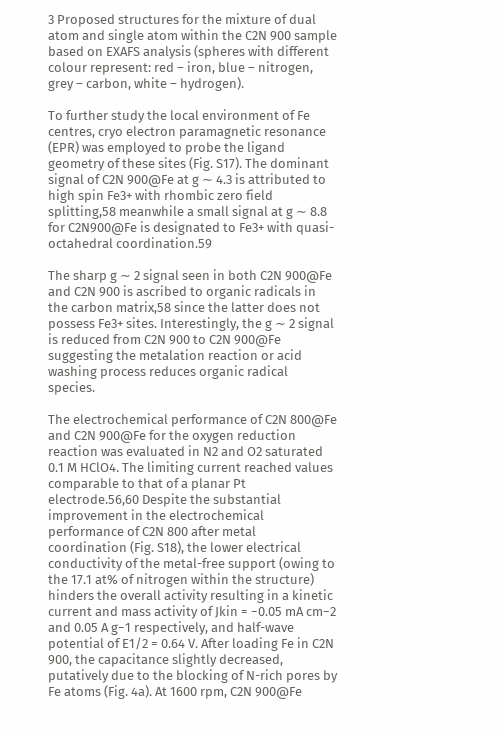3 Proposed structures for the mixture of dual atom and single atom within the C2N 900 sample based on EXAFS analysis (spheres with different colour represent: red – iron, blue – nitrogen, grey – carbon, white – hydrogen).

To further study the local environment of Fe centres, cryo electron paramagnetic resonance (EPR) was employed to probe the ligand geometry of these sites (Fig. S17). The dominant signal of C2N 900@Fe at g ∼ 4.3 is attributed to high spin Fe3+ with rhombic zero field splitting,58 meanwhile a small signal at g ∼ 8.8 for C2N900@Fe is designated to Fe3+ with quasi-octahedral coordination.59

The sharp g ∼ 2 signal seen in both C2N 900@Fe and C2N 900 is ascribed to organic radicals in the carbon matrix,58 since the latter does not possess Fe3+ sites. Interestingly, the g ∼ 2 signal is reduced from C2N 900 to C2N 900@Fe suggesting the metalation reaction or acid washing process reduces organic radical species.

The electrochemical performance of C2N 800@Fe and C2N 900@Fe for the oxygen reduction reaction was evaluated in N2 and O2 saturated 0.1 M HClO4. The limiting current reached values comparable to that of a planar Pt electrode.56,60 Despite the substantial improvement in the electrochemical performance of C2N 800 after metal coordination (Fig. S18), the lower electrical conductivity of the metal-free support (owing to the 17.1 at% of nitrogen within the structure) hinders the overall activity resulting in a kinetic current and mass activity of Jkin = −0.05 mA cm−2 and 0.05 A g−1 respectively, and half-wave potential of E1/2 = 0.64 V. After loading Fe in C2N 900, the capacitance slightly decreased, putatively due to the blocking of N-rich pores by Fe atoms (Fig. 4a). At 1600 rpm, C2N 900@Fe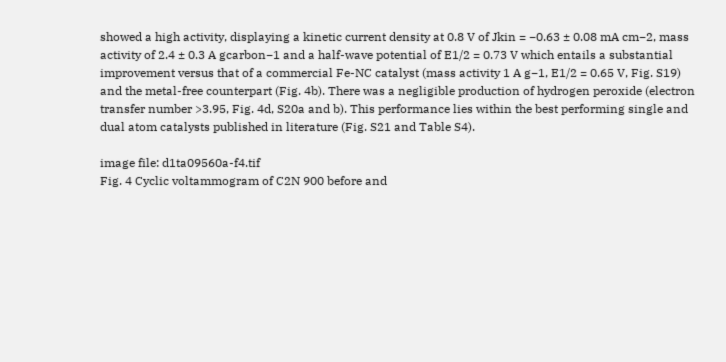showed a high activity, displaying a kinetic current density at 0.8 V of Jkin = −0.63 ± 0.08 mA cm−2, mass activity of 2.4 ± 0.3 A gcarbon−1 and a half-wave potential of E1/2 = 0.73 V which entails a substantial improvement versus that of a commercial Fe-NC catalyst (mass activity 1 A g−1, E1/2 = 0.65 V, Fig. S19) and the metal-free counterpart (Fig. 4b). There was a negligible production of hydrogen peroxide (electron transfer number >3.95, Fig. 4d, S20a and b). This performance lies within the best performing single and dual atom catalysts published in literature (Fig. S21 and Table S4).

image file: d1ta09560a-f4.tif
Fig. 4 Cyclic voltammogram of C2N 900 before and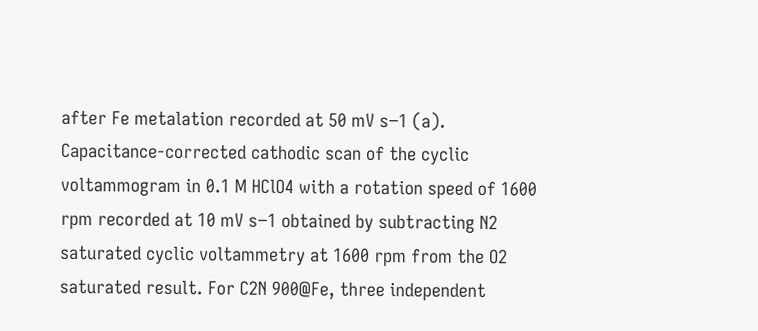after Fe metalation recorded at 50 mV s−1 (a). Capacitance-corrected cathodic scan of the cyclic voltammogram in 0.1 M HClO4 with a rotation speed of 1600 rpm recorded at 10 mV s−1 obtained by subtracting N2 saturated cyclic voltammetry at 1600 rpm from the O2 saturated result. For C2N 900@Fe, three independent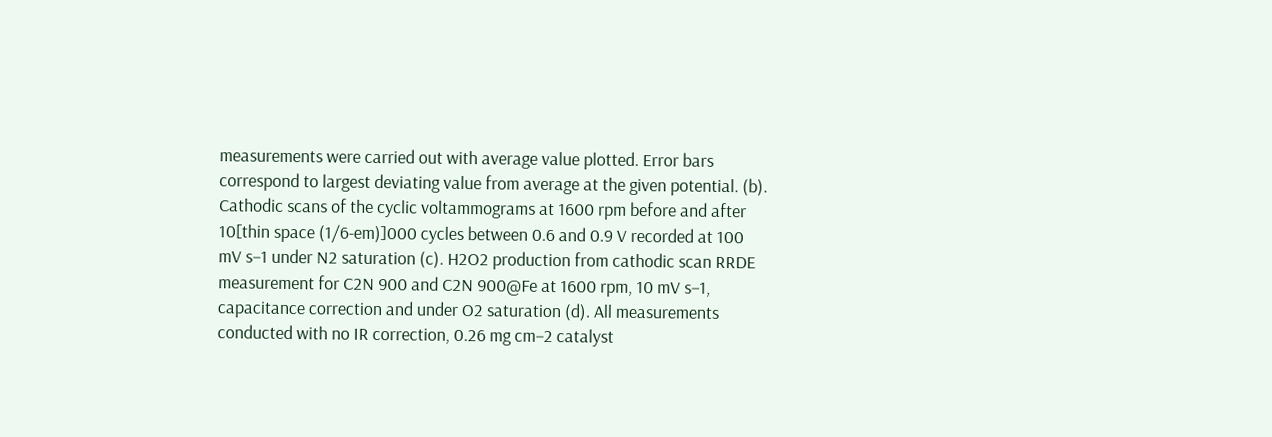measurements were carried out with average value plotted. Error bars correspond to largest deviating value from average at the given potential. (b). Cathodic scans of the cyclic voltammograms at 1600 rpm before and after 10[thin space (1/6-em)]000 cycles between 0.6 and 0.9 V recorded at 100 mV s−1 under N2 saturation (c). H2O2 production from cathodic scan RRDE measurement for C2N 900 and C2N 900@Fe at 1600 rpm, 10 mV s−1, capacitance correction and under O2 saturation (d). All measurements conducted with no IR correction, 0.26 mg cm−2 catalyst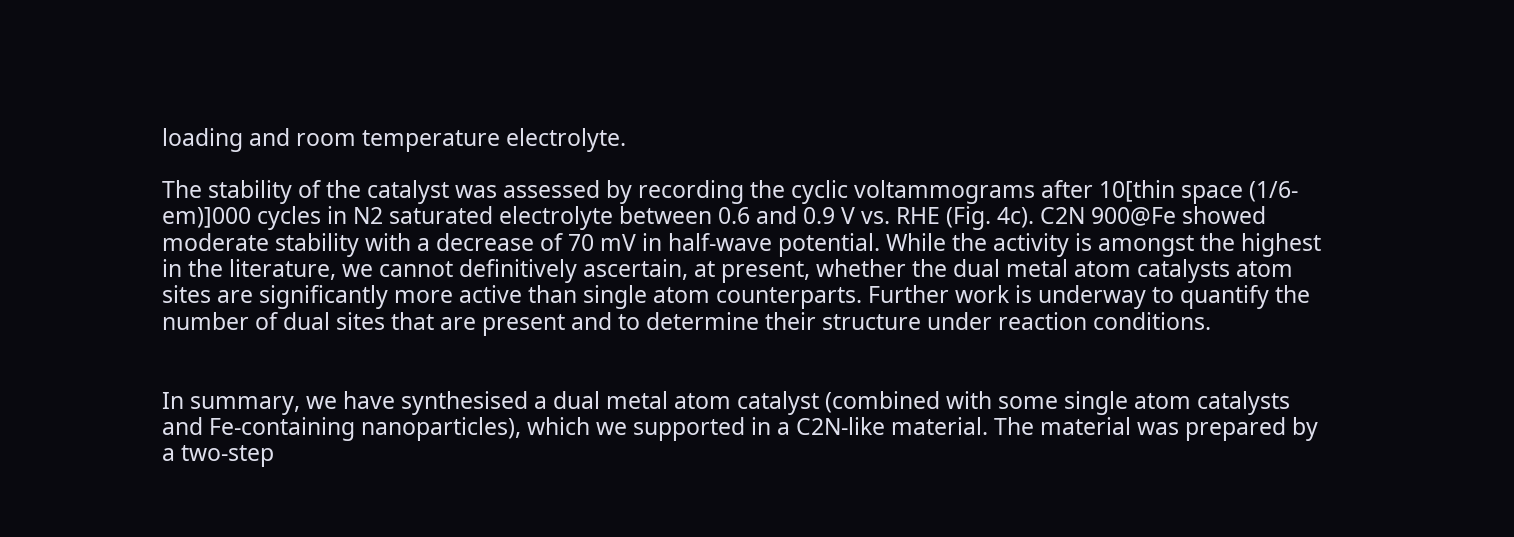loading and room temperature electrolyte.

The stability of the catalyst was assessed by recording the cyclic voltammograms after 10[thin space (1/6-em)]000 cycles in N2 saturated electrolyte between 0.6 and 0.9 V vs. RHE (Fig. 4c). C2N 900@Fe showed moderate stability with a decrease of 70 mV in half-wave potential. While the activity is amongst the highest in the literature, we cannot definitively ascertain, at present, whether the dual metal atom catalysts atom sites are significantly more active than single atom counterparts. Further work is underway to quantify the number of dual sites that are present and to determine their structure under reaction conditions.


In summary, we have synthesised a dual metal atom catalyst (combined with some single atom catalysts and Fe-containing nanoparticles), which we supported in a C2N-like material. The material was prepared by a two-step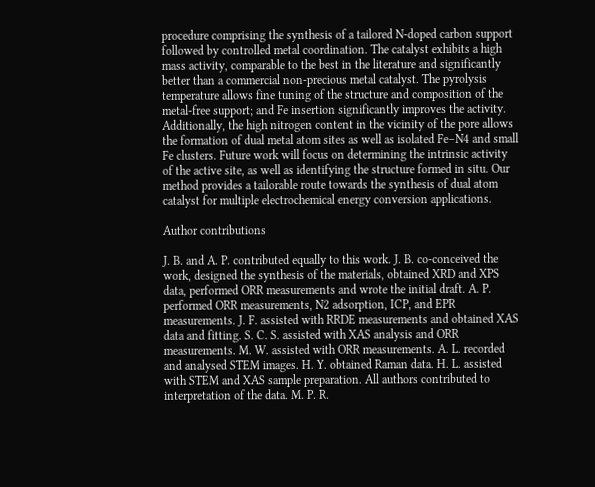procedure comprising the synthesis of a tailored N-doped carbon support followed by controlled metal coordination. The catalyst exhibits a high mass activity, comparable to the best in the literature and significantly better than a commercial non-precious metal catalyst. The pyrolysis temperature allows fine tuning of the structure and composition of the metal-free support; and Fe insertion significantly improves the activity. Additionally, the high nitrogen content in the vicinity of the pore allows the formation of dual metal atom sites as well as isolated Fe–N4 and small Fe clusters. Future work will focus on determining the intrinsic activity of the active site, as well as identifying the structure formed in situ. Our method provides a tailorable route towards the synthesis of dual atom catalyst for multiple electrochemical energy conversion applications.

Author contributions

J. B. and A. P. contributed equally to this work. J. B. co-conceived the work, designed the synthesis of the materials, obtained XRD and XPS data, performed ORR measurements and wrote the initial draft. A. P. performed ORR measurements, N2 adsorption, ICP, and EPR measurements. J. F. assisted with RRDE measurements and obtained XAS data and fitting. S. C. S. assisted with XAS analysis and ORR measurements. M. W. assisted with ORR measurements. A. L. recorded and analysed STEM images. H. Y. obtained Raman data. H. L. assisted with STEM and XAS sample preparation. All authors contributed to interpretation of the data. M. P. R.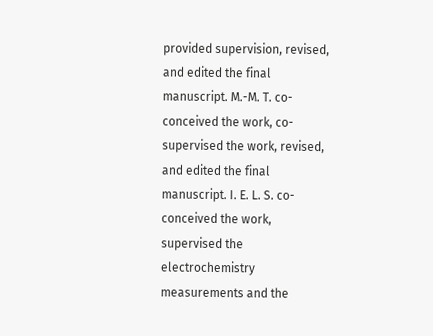provided supervision, revised, and edited the final manuscript. M.-M. T. co-conceived the work, co-supervised the work, revised, and edited the final manuscript. I. E. L. S. co-conceived the work, supervised the electrochemistry measurements and the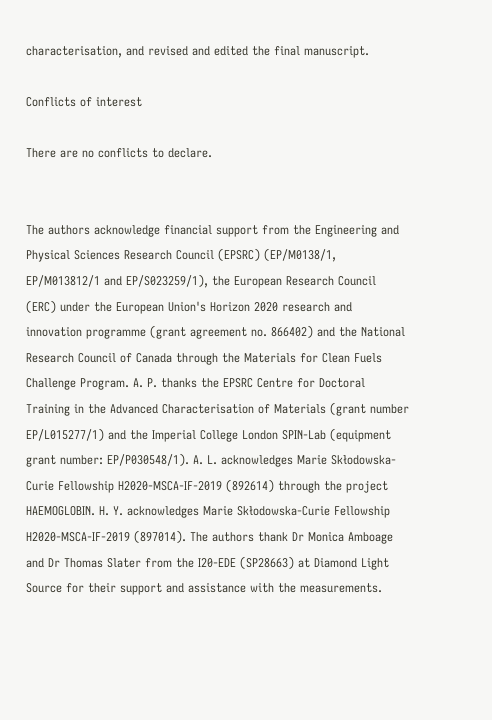characterisation, and revised and edited the final manuscript.

Conflicts of interest

There are no conflicts to declare.


The authors acknowledge financial support from the Engineering and Physical Sciences Research Council (EPSRC) (EP/M0138/1, EP/M013812/1 and EP/S023259/1), the European Research Council (ERC) under the European Union's Horizon 2020 research and innovation programme (grant agreement no. 866402) and the National Research Council of Canada through the Materials for Clean Fuels Challenge Program. A. P. thanks the EPSRC Centre for Doctoral Training in the Advanced Characterisation of Materials (grant number EP/L015277/1) and the Imperial College London SPIN-Lab (equipment grant number: EP/P030548/1). A. L. acknowledges Marie Skłodowska-Curie Fellowship H2020-MSCA-IF-2019 (892614) through the project HAEMOGLOBIN. H. Y. acknowledges Marie Skłodowska-Curie Fellowship H2020-MSCA-IF-2019 (897014). The authors thank Dr Monica Amboage and Dr Thomas Slater from the I20-EDE (SP28663) at Diamond Light Source for their support and assistance with the measurements.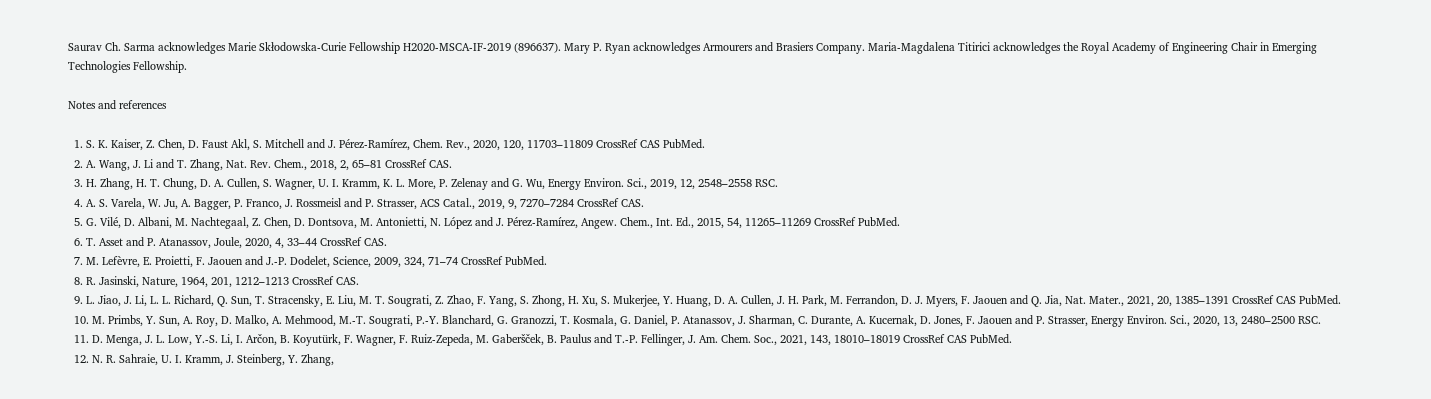Saurav Ch. Sarma acknowledges Marie Skłodowska-Curie Fellowship H2020-MSCA-IF-2019 (896637). Mary P. Ryan acknowledges Armourers and Brasiers Company. Maria-Magdalena Titirici acknowledges the Royal Academy of Engineering Chair in Emerging Technologies Fellowship.

Notes and references

  1. S. K. Kaiser, Z. Chen, D. Faust Akl, S. Mitchell and J. Pérez-Ramírez, Chem. Rev., 2020, 120, 11703–11809 CrossRef CAS PubMed.
  2. A. Wang, J. Li and T. Zhang, Nat. Rev. Chem., 2018, 2, 65–81 CrossRef CAS.
  3. H. Zhang, H. T. Chung, D. A. Cullen, S. Wagner, U. I. Kramm, K. L. More, P. Zelenay and G. Wu, Energy Environ. Sci., 2019, 12, 2548–2558 RSC.
  4. A. S. Varela, W. Ju, A. Bagger, P. Franco, J. Rossmeisl and P. Strasser, ACS Catal., 2019, 9, 7270–7284 CrossRef CAS.
  5. G. Vilé, D. Albani, M. Nachtegaal, Z. Chen, D. Dontsova, M. Antonietti, N. López and J. Pérez-Ramírez, Angew. Chem., Int. Ed., 2015, 54, 11265–11269 CrossRef PubMed.
  6. T. Asset and P. Atanassov, Joule, 2020, 4, 33–44 CrossRef CAS.
  7. M. Lefèvre, E. Proietti, F. Jaouen and J.-P. Dodelet, Science, 2009, 324, 71–74 CrossRef PubMed.
  8. R. Jasinski, Nature, 1964, 201, 1212–1213 CrossRef CAS.
  9. L. Jiao, J. Li, L. L. Richard, Q. Sun, T. Stracensky, E. Liu, M. T. Sougrati, Z. Zhao, F. Yang, S. Zhong, H. Xu, S. Mukerjee, Y. Huang, D. A. Cullen, J. H. Park, M. Ferrandon, D. J. Myers, F. Jaouen and Q. Jia, Nat. Mater., 2021, 20, 1385–1391 CrossRef CAS PubMed.
  10. M. Primbs, Y. Sun, A. Roy, D. Malko, A. Mehmood, M.-T. Sougrati, P.-Y. Blanchard, G. Granozzi, T. Kosmala, G. Daniel, P. Atanassov, J. Sharman, C. Durante, A. Kucernak, D. Jones, F. Jaouen and P. Strasser, Energy Environ. Sci., 2020, 13, 2480–2500 RSC.
  11. D. Menga, J. L. Low, Y.-S. Li, I. Arčon, B. Koyutürk, F. Wagner, F. Ruiz-Zepeda, M. Gaberšček, B. Paulus and T.-P. Fellinger, J. Am. Chem. Soc., 2021, 143, 18010–18019 CrossRef CAS PubMed.
  12. N. R. Sahraie, U. I. Kramm, J. Steinberg, Y. Zhang,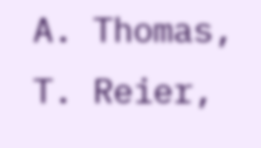A. Thomas, T. Reier,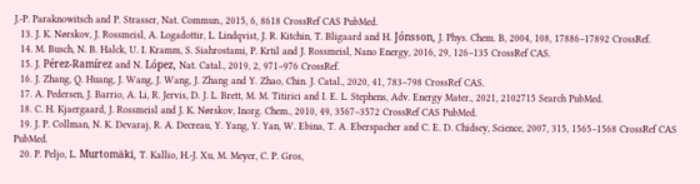J.-P. Paraknowitsch and P. Strasser, Nat. Commun., 2015, 6, 8618 CrossRef CAS PubMed.
  13. J. K. Nørskov, J. Rossmeisl, A. Logadottir, L. Lindqvist, J. R. Kitchin, T. Bligaard and H. Jónsson, J. Phys. Chem. B, 2004, 108, 17886–17892 CrossRef.
  14. M. Busch, N. B. Halck, U. I. Kramm, S. Siahrostami, P. Krtil and J. Rossmeisl, Nano Energy, 2016, 29, 126–135 CrossRef CAS.
  15. J. Pérez-Ramírez and N. López, Nat. Catal., 2019, 2, 971–976 CrossRef.
  16. J. Zhang, Q. Huang, J. Wang, J. Wang, J. Zhang and Y. Zhao, Chin. J. Catal., 2020, 41, 783–798 CrossRef CAS.
  17. A. Pedersen, J. Barrio, A. Li, R. Jervis, D. J. L. Brett, M. M. Titirici and I. E. L. Stephens, Adv. Energy Mater., 2021, 2102715 Search PubMed.
  18. C. H. Kjaergaard, J. Rossmeisl and J. K. Nørskov, Inorg. Chem., 2010, 49, 3567–3572 CrossRef CAS PubMed.
  19. J. P. Collman, N. K. Devaraj, R. A. Decreau, Y. Yang, Y. Yan, W. Ebina, T. A. Eberspacher and C. E. D. Chidsey, Science, 2007, 315, 1565–1568 CrossRef CAS PubMed.
  20. P. Peljo, L. Murtomäki, T. Kallio, H.-J. Xu, M. Meyer, C. P. Gros,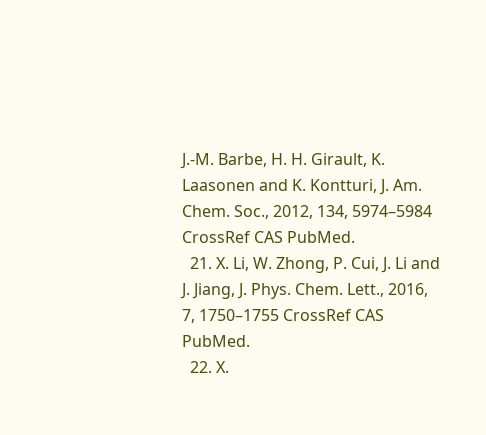J.-M. Barbe, H. H. Girault, K. Laasonen and K. Kontturi, J. Am. Chem. Soc., 2012, 134, 5974–5984 CrossRef CAS PubMed.
  21. X. Li, W. Zhong, P. Cui, J. Li and J. Jiang, J. Phys. Chem. Lett., 2016, 7, 1750–1755 CrossRef CAS PubMed.
  22. X.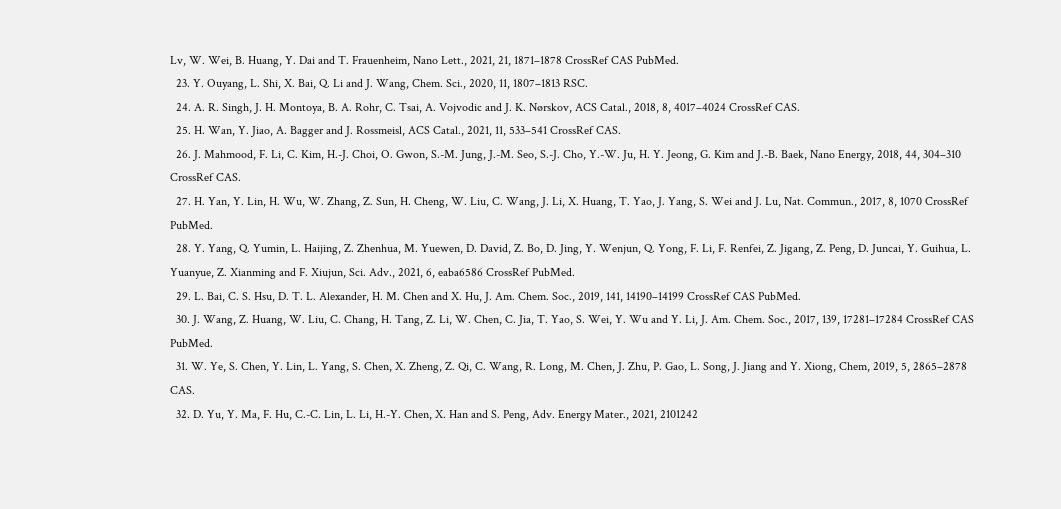Lv, W. Wei, B. Huang, Y. Dai and T. Frauenheim, Nano Lett., 2021, 21, 1871–1878 CrossRef CAS PubMed.
  23. Y. Ouyang, L. Shi, X. Bai, Q. Li and J. Wang, Chem. Sci., 2020, 11, 1807–1813 RSC.
  24. A. R. Singh, J. H. Montoya, B. A. Rohr, C. Tsai, A. Vojvodic and J. K. Nørskov, ACS Catal., 2018, 8, 4017–4024 CrossRef CAS.
  25. H. Wan, Y. Jiao, A. Bagger and J. Rossmeisl, ACS Catal., 2021, 11, 533–541 CrossRef CAS.
  26. J. Mahmood, F. Li, C. Kim, H.-J. Choi, O. Gwon, S.-M. Jung, J.-M. Seo, S.-J. Cho, Y.-W. Ju, H. Y. Jeong, G. Kim and J.-B. Baek, Nano Energy, 2018, 44, 304–310 CrossRef CAS.
  27. H. Yan, Y. Lin, H. Wu, W. Zhang, Z. Sun, H. Cheng, W. Liu, C. Wang, J. Li, X. Huang, T. Yao, J. Yang, S. Wei and J. Lu, Nat. Commun., 2017, 8, 1070 CrossRef PubMed.
  28. Y. Yang, Q. Yumin, L. Haijing, Z. Zhenhua, M. Yuewen, D. David, Z. Bo, D. Jing, Y. Wenjun, Q. Yong, F. Li, F. Renfei, Z. Jigang, Z. Peng, D. Juncai, Y. Guihua, L. Yuanyue, Z. Xianming and F. Xiujun, Sci. Adv., 2021, 6, eaba6586 CrossRef PubMed.
  29. L. Bai, C. S. Hsu, D. T. L. Alexander, H. M. Chen and X. Hu, J. Am. Chem. Soc., 2019, 141, 14190–14199 CrossRef CAS PubMed.
  30. J. Wang, Z. Huang, W. Liu, C. Chang, H. Tang, Z. Li, W. Chen, C. Jia, T. Yao, S. Wei, Y. Wu and Y. Li, J. Am. Chem. Soc., 2017, 139, 17281–17284 CrossRef CAS PubMed.
  31. W. Ye, S. Chen, Y. Lin, L. Yang, S. Chen, X. Zheng, Z. Qi, C. Wang, R. Long, M. Chen, J. Zhu, P. Gao, L. Song, J. Jiang and Y. Xiong, Chem, 2019, 5, 2865–2878 CAS.
  32. D. Yu, Y. Ma, F. Hu, C.-C. Lin, L. Li, H.-Y. Chen, X. Han and S. Peng, Adv. Energy Mater., 2021, 2101242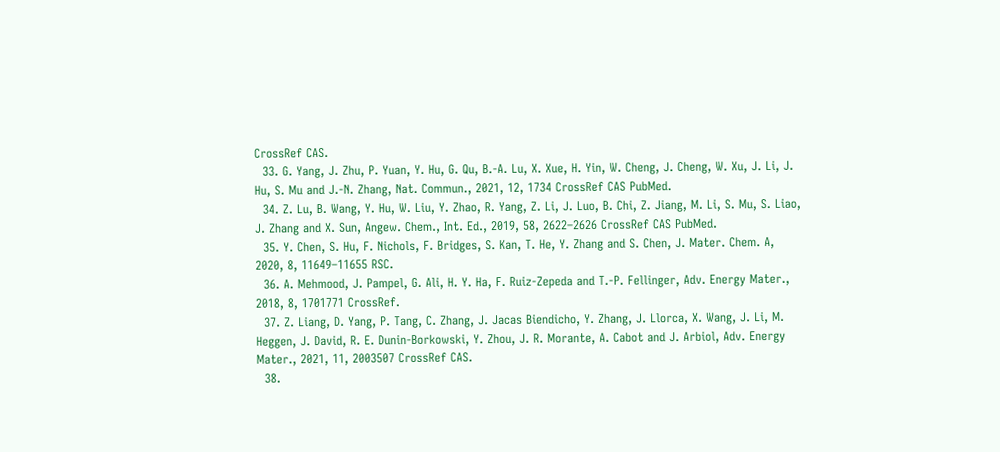CrossRef CAS.
  33. G. Yang, J. Zhu, P. Yuan, Y. Hu, G. Qu, B.-A. Lu, X. Xue, H. Yin, W. Cheng, J. Cheng, W. Xu, J. Li, J. Hu, S. Mu and J.-N. Zhang, Nat. Commun., 2021, 12, 1734 CrossRef CAS PubMed.
  34. Z. Lu, B. Wang, Y. Hu, W. Liu, Y. Zhao, R. Yang, Z. Li, J. Luo, B. Chi, Z. Jiang, M. Li, S. Mu, S. Liao, J. Zhang and X. Sun, Angew. Chem., Int. Ed., 2019, 58, 2622–2626 CrossRef CAS PubMed.
  35. Y. Chen, S. Hu, F. Nichols, F. Bridges, S. Kan, T. He, Y. Zhang and S. Chen, J. Mater. Chem. A, 2020, 8, 11649–11655 RSC.
  36. A. Mehmood, J. Pampel, G. Ali, H. Y. Ha, F. Ruiz-Zepeda and T.-P. Fellinger, Adv. Energy Mater., 2018, 8, 1701771 CrossRef.
  37. Z. Liang, D. Yang, P. Tang, C. Zhang, J. Jacas Biendicho, Y. Zhang, J. Llorca, X. Wang, J. Li, M. Heggen, J. David, R. E. Dunin-Borkowski, Y. Zhou, J. R. Morante, A. Cabot and J. Arbiol, Adv. Energy Mater., 2021, 11, 2003507 CrossRef CAS.
  38.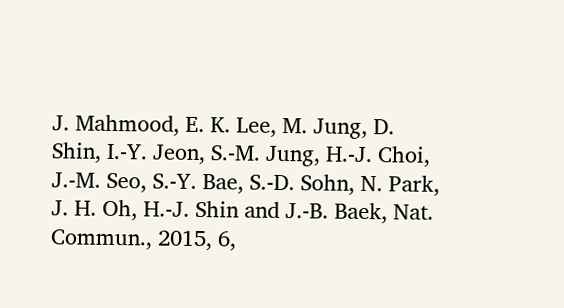J. Mahmood, E. K. Lee, M. Jung, D. Shin, I.-Y. Jeon, S.-M. Jung, H.-J. Choi, J.-M. Seo, S.-Y. Bae, S.-D. Sohn, N. Park, J. H. Oh, H.-J. Shin and J.-B. Baek, Nat. Commun., 2015, 6,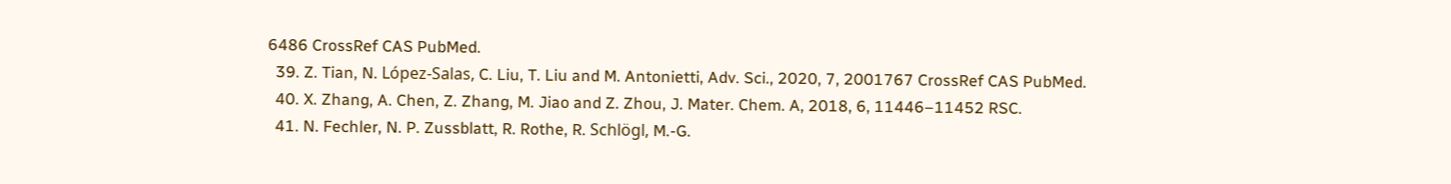6486 CrossRef CAS PubMed.
  39. Z. Tian, N. López-Salas, C. Liu, T. Liu and M. Antonietti, Adv. Sci., 2020, 7, 2001767 CrossRef CAS PubMed.
  40. X. Zhang, A. Chen, Z. Zhang, M. Jiao and Z. Zhou, J. Mater. Chem. A, 2018, 6, 11446–11452 RSC.
  41. N. Fechler, N. P. Zussblatt, R. Rothe, R. Schlögl, M.-G.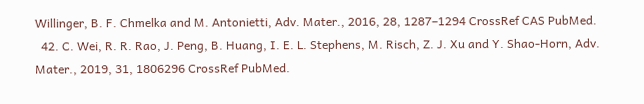Willinger, B. F. Chmelka and M. Antonietti, Adv. Mater., 2016, 28, 1287–1294 CrossRef CAS PubMed.
  42. C. Wei, R. R. Rao, J. Peng, B. Huang, I. E. L. Stephens, M. Risch, Z. J. Xu and Y. Shao-Horn, Adv. Mater., 2019, 31, 1806296 CrossRef PubMed.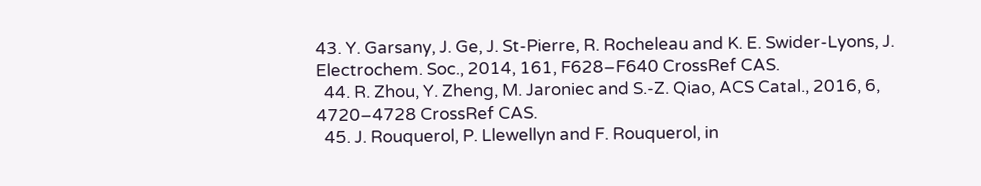43. Y. Garsany, J. Ge, J. St-Pierre, R. Rocheleau and K. E. Swider-Lyons, J. Electrochem. Soc., 2014, 161, F628–F640 CrossRef CAS.
  44. R. Zhou, Y. Zheng, M. Jaroniec and S.-Z. Qiao, ACS Catal., 2016, 6, 4720–4728 CrossRef CAS.
  45. J. Rouquerol, P. Llewellyn and F. Rouquerol, in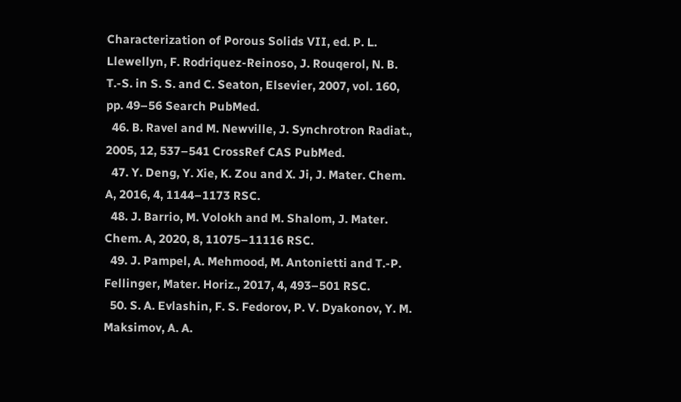Characterization of Porous Solids VII, ed. P. L. Llewellyn, F. Rodriquez-Reinoso, J. Rouqerol, N. B. T.-S. in S. S. and C. Seaton, Elsevier, 2007, vol. 160, pp. 49–56 Search PubMed.
  46. B. Ravel and M. Newville, J. Synchrotron Radiat., 2005, 12, 537–541 CrossRef CAS PubMed.
  47. Y. Deng, Y. Xie, K. Zou and X. Ji, J. Mater. Chem. A, 2016, 4, 1144–1173 RSC.
  48. J. Barrio, M. Volokh and M. Shalom, J. Mater. Chem. A, 2020, 8, 11075–11116 RSC.
  49. J. Pampel, A. Mehmood, M. Antonietti and T.-P. Fellinger, Mater. Horiz., 2017, 4, 493–501 RSC.
  50. S. A. Evlashin, F. S. Fedorov, P. V. Dyakonov, Y. M. Maksimov, A. A.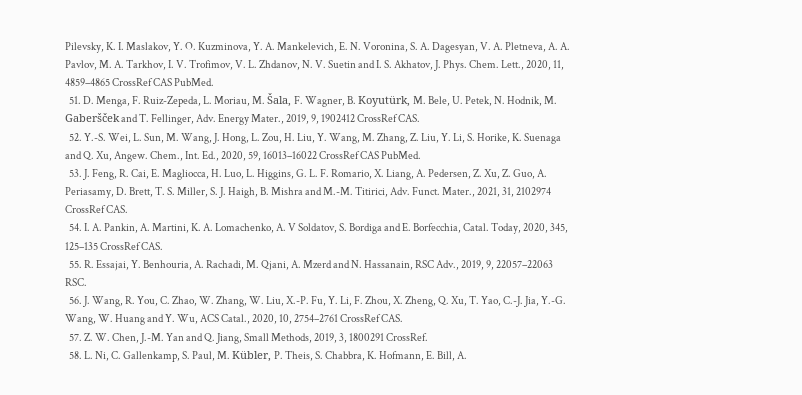Pilevsky, K. I. Maslakov, Y. O. Kuzminova, Y. A. Mankelevich, E. N. Voronina, S. A. Dagesyan, V. A. Pletneva, A. A. Pavlov, M. A. Tarkhov, I. V. Trofimov, V. L. Zhdanov, N. V. Suetin and I. S. Akhatov, J. Phys. Chem. Lett., 2020, 11, 4859–4865 CrossRef CAS PubMed.
  51. D. Menga, F. Ruiz-Zepeda, L. Moriau, M. Šala, F. Wagner, B. Koyutürk, M. Bele, U. Petek, N. Hodnik, M. Gaberšček and T. Fellinger, Adv. Energy Mater., 2019, 9, 1902412 CrossRef CAS.
  52. Y.-S. Wei, L. Sun, M. Wang, J. Hong, L. Zou, H. Liu, Y. Wang, M. Zhang, Z. Liu, Y. Li, S. Horike, K. Suenaga and Q. Xu, Angew. Chem., Int. Ed., 2020, 59, 16013–16022 CrossRef CAS PubMed.
  53. J. Feng, R. Cai, E. Magliocca, H. Luo, L. Higgins, G. L. F. Romario, X. Liang, A. Pedersen, Z. Xu, Z. Guo, A. Periasamy, D. Brett, T. S. Miller, S. J. Haigh, B. Mishra and M.-M. Titirici, Adv. Funct. Mater., 2021, 31, 2102974 CrossRef CAS.
  54. I. A. Pankin, A. Martini, K. A. Lomachenko, A. V Soldatov, S. Bordiga and E. Borfecchia, Catal. Today, 2020, 345, 125–135 CrossRef CAS.
  55. R. Essajai, Y. Benhouria, A. Rachadi, M. Qjani, A. Mzerd and N. Hassanain, RSC Adv., 2019, 9, 22057–22063 RSC.
  56. J. Wang, R. You, C. Zhao, W. Zhang, W. Liu, X.-P. Fu, Y. Li, F. Zhou, X. Zheng, Q. Xu, T. Yao, C.-J. Jia, Y.-G. Wang, W. Huang and Y. Wu, ACS Catal., 2020, 10, 2754–2761 CrossRef CAS.
  57. Z. W. Chen, J.-M. Yan and Q. Jiang, Small Methods, 2019, 3, 1800291 CrossRef.
  58. L. Ni, C. Gallenkamp, S. Paul, M. Kübler, P. Theis, S. Chabbra, K. Hofmann, E. Bill, A.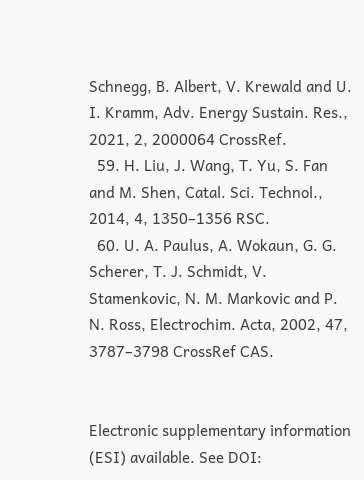Schnegg, B. Albert, V. Krewald and U. I. Kramm, Adv. Energy Sustain. Res., 2021, 2, 2000064 CrossRef.
  59. H. Liu, J. Wang, T. Yu, S. Fan and M. Shen, Catal. Sci. Technol., 2014, 4, 1350–1356 RSC.
  60. U. A. Paulus, A. Wokaun, G. G. Scherer, T. J. Schmidt, V. Stamenkovic, N. M. Markovic and P. N. Ross, Electrochim. Acta, 2002, 47, 3787–3798 CrossRef CAS.


Electronic supplementary information (ESI) available. See DOI: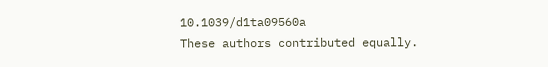10.1039/d1ta09560a
These authors contributed equally.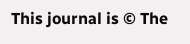This journal is © The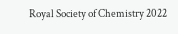Royal Society of Chemistry 2022